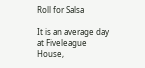Roll for Salsa

It is an average day at Fiveleague House,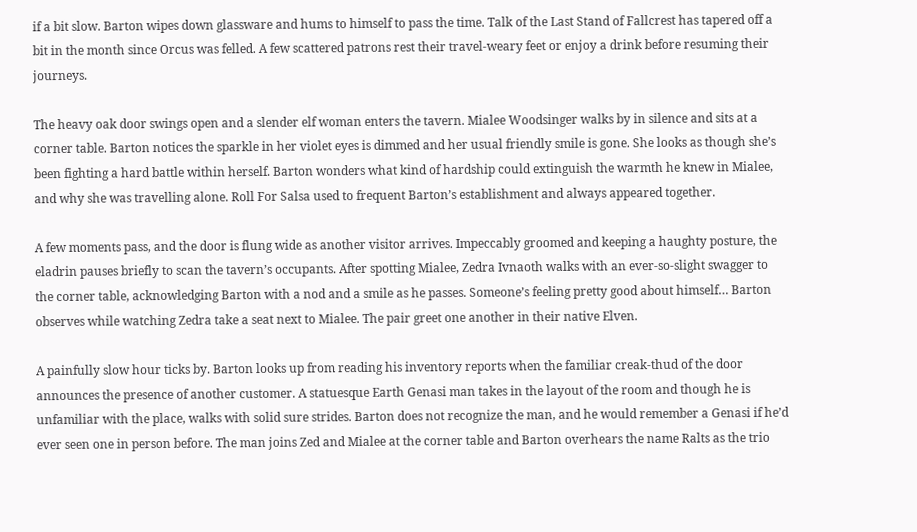if a bit slow. Barton wipes down glassware and hums to himself to pass the time. Talk of the Last Stand of Fallcrest has tapered off a bit in the month since Orcus was felled. A few scattered patrons rest their travel-weary feet or enjoy a drink before resuming their journeys.

The heavy oak door swings open and a slender elf woman enters the tavern. Mialee Woodsinger walks by in silence and sits at a corner table. Barton notices the sparkle in her violet eyes is dimmed and her usual friendly smile is gone. She looks as though she’s been fighting a hard battle within herself. Barton wonders what kind of hardship could extinguish the warmth he knew in Mialee, and why she was travelling alone. Roll For Salsa used to frequent Barton’s establishment and always appeared together.

A few moments pass, and the door is flung wide as another visitor arrives. Impeccably groomed and keeping a haughty posture, the eladrin pauses briefly to scan the tavern’s occupants. After spotting Mialee, Zedra Ivnaoth walks with an ever-so-slight swagger to the corner table, acknowledging Barton with a nod and a smile as he passes. Someone’s feeling pretty good about himself… Barton observes while watching Zedra take a seat next to Mialee. The pair greet one another in their native Elven.

A painfully slow hour ticks by. Barton looks up from reading his inventory reports when the familiar creak-thud of the door announces the presence of another customer. A statuesque Earth Genasi man takes in the layout of the room and though he is unfamiliar with the place, walks with solid sure strides. Barton does not recognize the man, and he would remember a Genasi if he’d ever seen one in person before. The man joins Zed and Mialee at the corner table and Barton overhears the name Ralts as the trio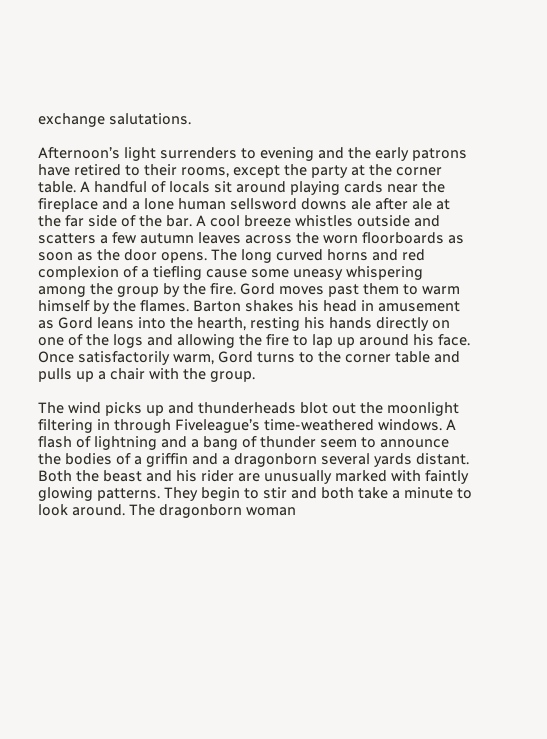exchange salutations.

Afternoon’s light surrenders to evening and the early patrons have retired to their rooms, except the party at the corner table. A handful of locals sit around playing cards near the fireplace and a lone human sellsword downs ale after ale at the far side of the bar. A cool breeze whistles outside and scatters a few autumn leaves across the worn floorboards as soon as the door opens. The long curved horns and red complexion of a tiefling cause some uneasy whispering among the group by the fire. Gord moves past them to warm himself by the flames. Barton shakes his head in amusement as Gord leans into the hearth, resting his hands directly on one of the logs and allowing the fire to lap up around his face. Once satisfactorily warm, Gord turns to the corner table and pulls up a chair with the group.

The wind picks up and thunderheads blot out the moonlight filtering in through Fiveleague’s time-weathered windows. A flash of lightning and a bang of thunder seem to announce the bodies of a griffin and a dragonborn several yards distant. Both the beast and his rider are unusually marked with faintly glowing patterns. They begin to stir and both take a minute to look around. The dragonborn woman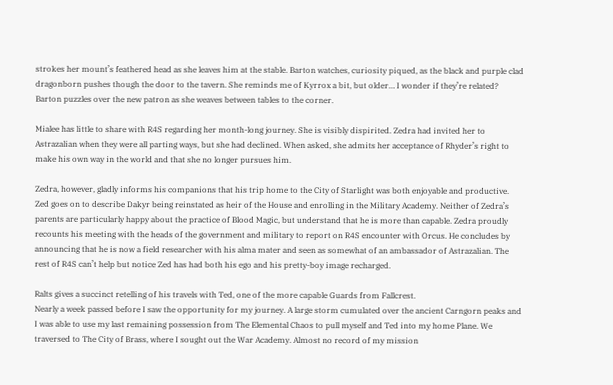strokes her mount’s feathered head as she leaves him at the stable. Barton watches, curiosity piqued, as the black and purple clad dragonborn pushes though the door to the tavern. She reminds me of Kyrrox a bit, but older… I wonder if they’re related? Barton puzzles over the new patron as she weaves between tables to the corner.

Mialee has little to share with R4S regarding her month-long journey. She is visibly dispirited. Zedra had invited her to Astrazalian when they were all parting ways, but she had declined. When asked, she admits her acceptance of Rhyder’s right to make his own way in the world and that she no longer pursues him.

Zedra, however, gladly informs his companions that his trip home to the City of Starlight was both enjoyable and productive. Zed goes on to describe Dakyr being reinstated as heir of the House and enrolling in the Military Academy. Neither of Zedra’s parents are particularly happy about the practice of Blood Magic, but understand that he is more than capable. Zedra proudly recounts his meeting with the heads of the government and military to report on R4S encounter with Orcus. He concludes by announcing that he is now a field researcher with his alma mater and seen as somewhat of an ambassador of Astrazalian. The rest of R4S can’t help but notice Zed has had both his ego and his pretty-boy image recharged.

Ralts gives a succinct retelling of his travels with Ted, one of the more capable Guards from Fallcrest.
Nearly a week passed before I saw the opportunity for my journey. A large storm cumulated over the ancient Carngorn peaks and I was able to use my last remaining possession from The Elemental Chaos to pull myself and Ted into my home Plane. We traversed to The City of Brass, where I sought out the War Academy. Almost no record of my mission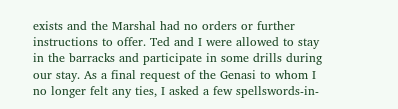exists and the Marshal had no orders or further instructions to offer. Ted and I were allowed to stay in the barracks and participate in some drills during our stay. As a final request of the Genasi to whom I no longer felt any ties, I asked a few spellswords-in-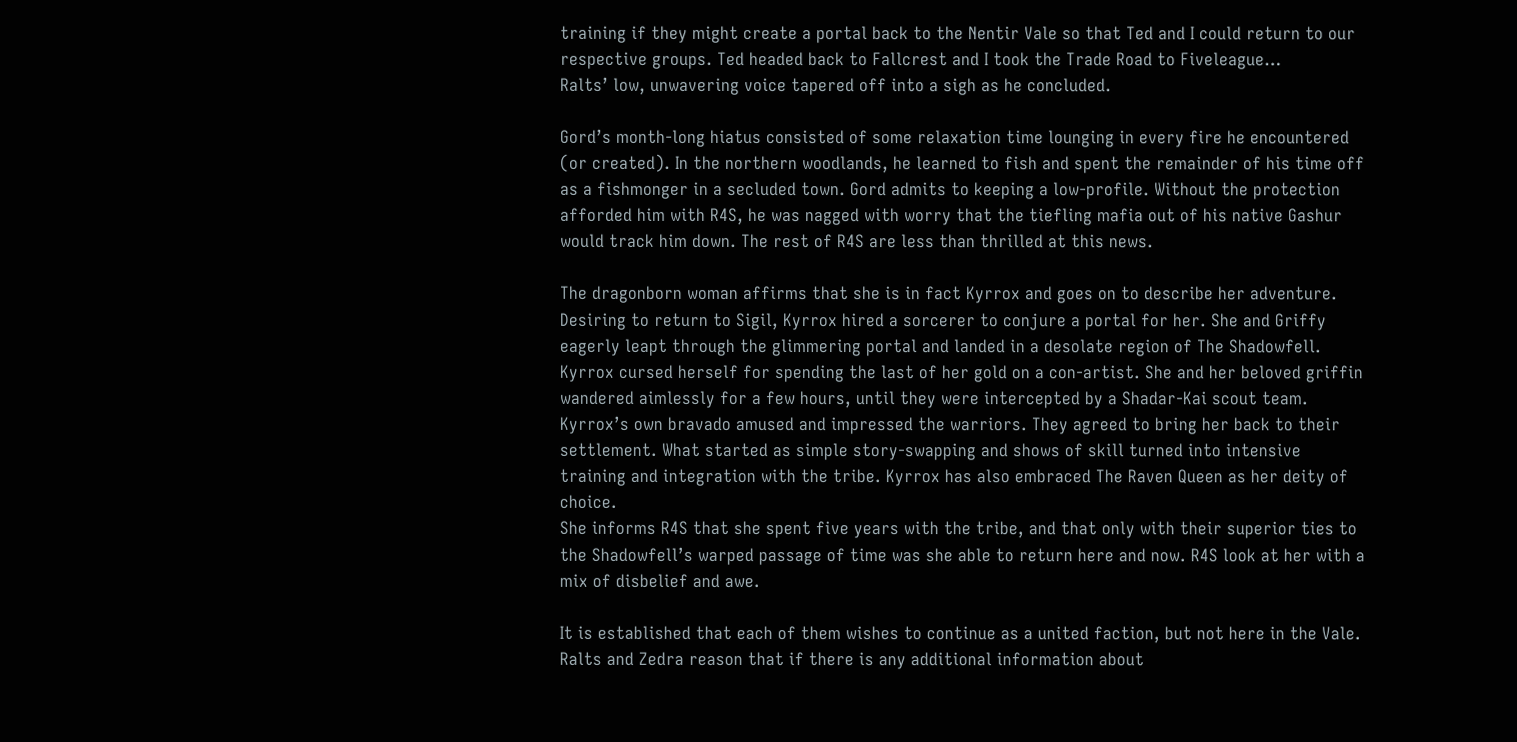training if they might create a portal back to the Nentir Vale so that Ted and I could return to our respective groups. Ted headed back to Fallcrest and I took the Trade Road to Fiveleague…
Ralts’ low, unwavering voice tapered off into a sigh as he concluded.

Gord’s month-long hiatus consisted of some relaxation time lounging in every fire he encountered (or created). In the northern woodlands, he learned to fish and spent the remainder of his time off as a fishmonger in a secluded town. Gord admits to keeping a low-profile. Without the protection afforded him with R4S, he was nagged with worry that the tiefling mafia out of his native Gashur would track him down. The rest of R4S are less than thrilled at this news.

The dragonborn woman affirms that she is in fact Kyrrox and goes on to describe her adventure.
Desiring to return to Sigil, Kyrrox hired a sorcerer to conjure a portal for her. She and Griffy eagerly leapt through the glimmering portal and landed in a desolate region of The Shadowfell. Kyrrox cursed herself for spending the last of her gold on a con-artist. She and her beloved griffin wandered aimlessly for a few hours, until they were intercepted by a Shadar-Kai scout team. Kyrrox’s own bravado amused and impressed the warriors. They agreed to bring her back to their settlement. What started as simple story-swapping and shows of skill turned into intensive training and integration with the tribe. Kyrrox has also embraced The Raven Queen as her deity of choice.
She informs R4S that she spent five years with the tribe, and that only with their superior ties to the Shadowfell’s warped passage of time was she able to return here and now. R4S look at her with a mix of disbelief and awe.

It is established that each of them wishes to continue as a united faction, but not here in the Vale. Ralts and Zedra reason that if there is any additional information about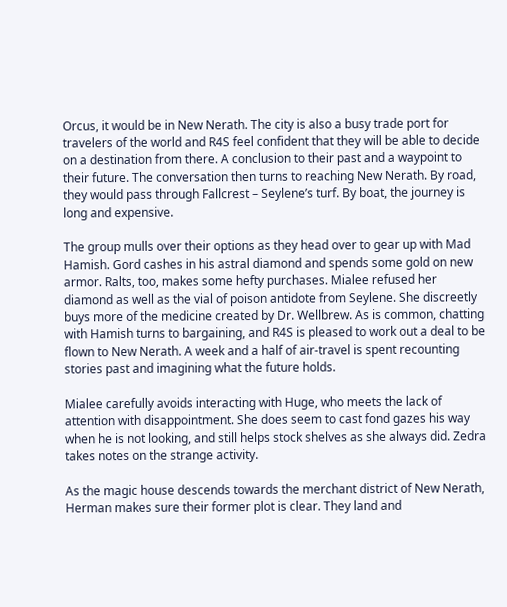Orcus, it would be in New Nerath. The city is also a busy trade port for travelers of the world and R4S feel confident that they will be able to decide on a destination from there. A conclusion to their past and a waypoint to their future. The conversation then turns to reaching New Nerath. By road, they would pass through Fallcrest – Seylene’s turf. By boat, the journey is long and expensive.

The group mulls over their options as they head over to gear up with Mad Hamish. Gord cashes in his astral diamond and spends some gold on new armor. Ralts, too, makes some hefty purchases. Mialee refused her diamond as well as the vial of poison antidote from Seylene. She discreetly buys more of the medicine created by Dr. Wellbrew. As is common, chatting with Hamish turns to bargaining, and R4S is pleased to work out a deal to be flown to New Nerath. A week and a half of air-travel is spent recounting stories past and imagining what the future holds.

Mialee carefully avoids interacting with Huge, who meets the lack of attention with disappointment. She does seem to cast fond gazes his way when he is not looking, and still helps stock shelves as she always did. Zedra takes notes on the strange activity.

As the magic house descends towards the merchant district of New Nerath, Herman makes sure their former plot is clear. They land and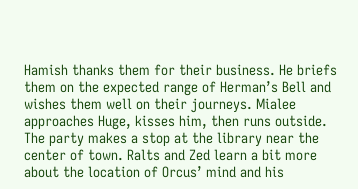Hamish thanks them for their business. He briefs them on the expected range of Herman’s Bell and wishes them well on their journeys. Mialee approaches Huge, kisses him, then runs outside. The party makes a stop at the library near the center of town. Ralts and Zed learn a bit more about the location of Orcus’ mind and his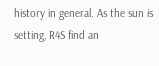history in general. As the sun is setting, R4S find an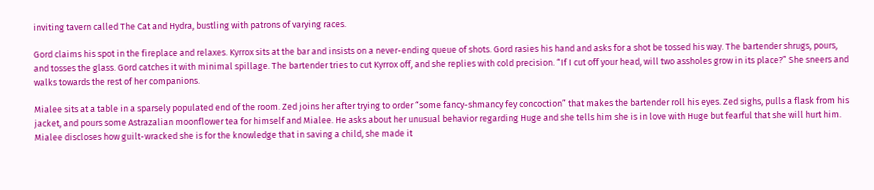inviting tavern called The Cat and Hydra, bustling with patrons of varying races.

Gord claims his spot in the fireplace and relaxes. Kyrrox sits at the bar and insists on a never-ending queue of shots. Gord rasies his hand and asks for a shot be tossed his way. The bartender shrugs, pours, and tosses the glass. Gord catches it with minimal spillage. The bartender tries to cut Kyrrox off, and she replies with cold precision. “If I cut off your head, will two assholes grow in its place?” She sneers and walks towards the rest of her companions.

Mialee sits at a table in a sparsely populated end of the room. Zed joins her after trying to order “some fancy-shmancy fey concoction” that makes the bartender roll his eyes. Zed sighs, pulls a flask from his jacket, and pours some Astrazalian moonflower tea for himself and Mialee. He asks about her unusual behavior regarding Huge and she tells him she is in love with Huge but fearful that she will hurt him. Mialee discloses how guilt-wracked she is for the knowledge that in saving a child, she made it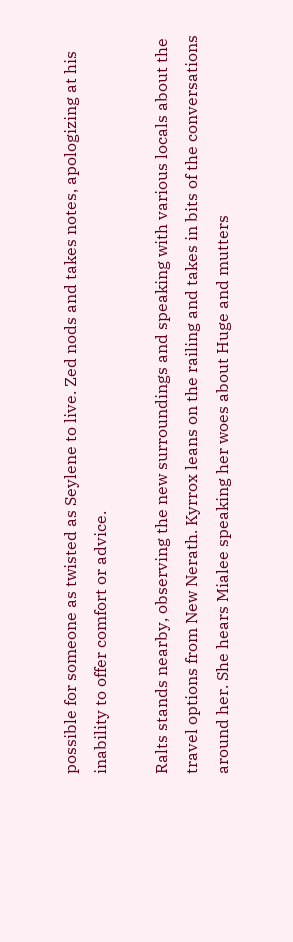possible for someone as twisted as Seylene to live. Zed nods and takes notes, apologizing at his inability to offer comfort or advice.

Ralts stands nearby, observing the new surroundings and speaking with various locals about the travel options from New Nerath. Kyrrox leans on the railing and takes in bits of the conversations around her. She hears Mialee speaking her woes about Huge and mutters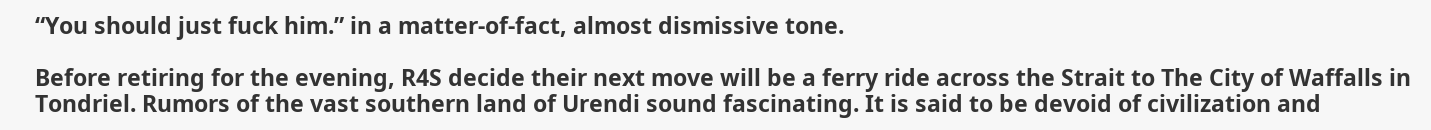“You should just fuck him.” in a matter-of-fact, almost dismissive tone.

Before retiring for the evening, R4S decide their next move will be a ferry ride across the Strait to The City of Waffalls in Tondriel. Rumors of the vast southern land of Urendi sound fascinating. It is said to be devoid of civilization and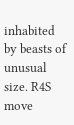inhabited by beasts of unusual size. R4S move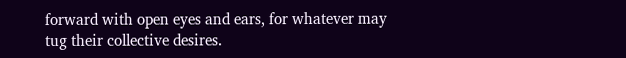forward with open eyes and ears, for whatever may tug their collective desires.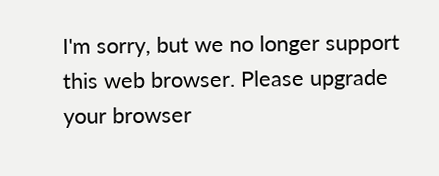I'm sorry, but we no longer support this web browser. Please upgrade your browser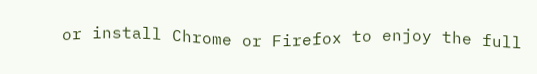or install Chrome or Firefox to enjoy the full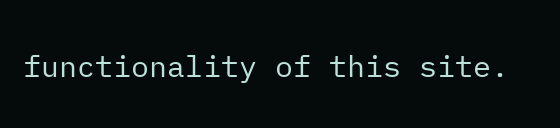functionality of this site.